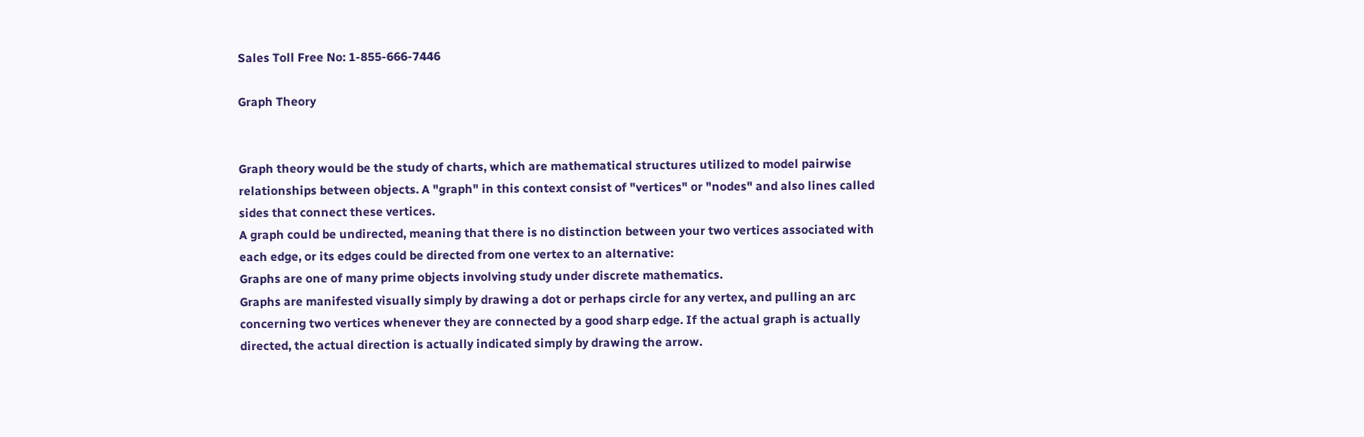Sales Toll Free No: 1-855-666-7446

Graph Theory


Graph theory would be the study of charts, which are mathematical structures utilized to model pairwise relationships between objects. A "graph" in this context consist of "vertices" or "nodes" and also lines called sides that connect these vertices.
A graph could be undirected, meaning that there is no distinction between your two vertices associated with each edge, or its edges could be directed from one vertex to an alternative:
Graphs are one of many prime objects involving study under discrete mathematics.
Graphs are manifested visually simply by drawing a dot or perhaps circle for any vertex, and pulling an arc concerning two vertices whenever they are connected by a good sharp edge. If the actual graph is actually directed, the actual direction is actually indicated simply by drawing the arrow.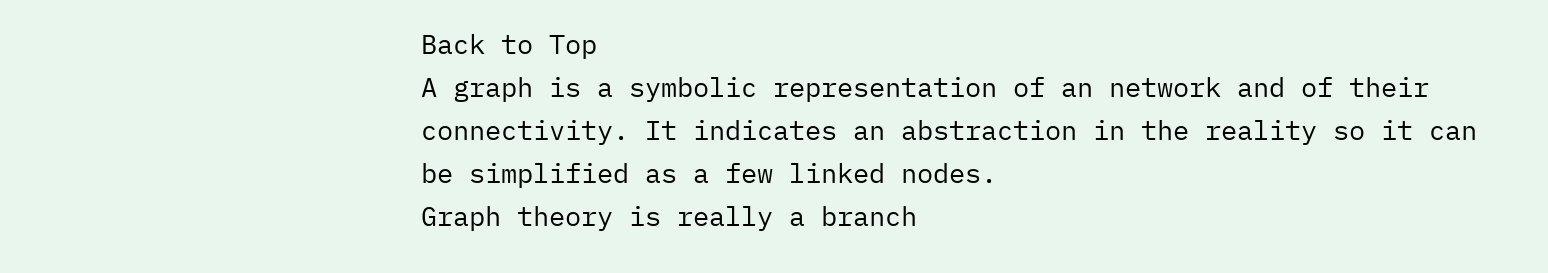Back to Top
A graph is a symbolic representation of an network and of their connectivity. It indicates an abstraction in the reality so it can be simplified as a few linked nodes.
Graph theory is really a branch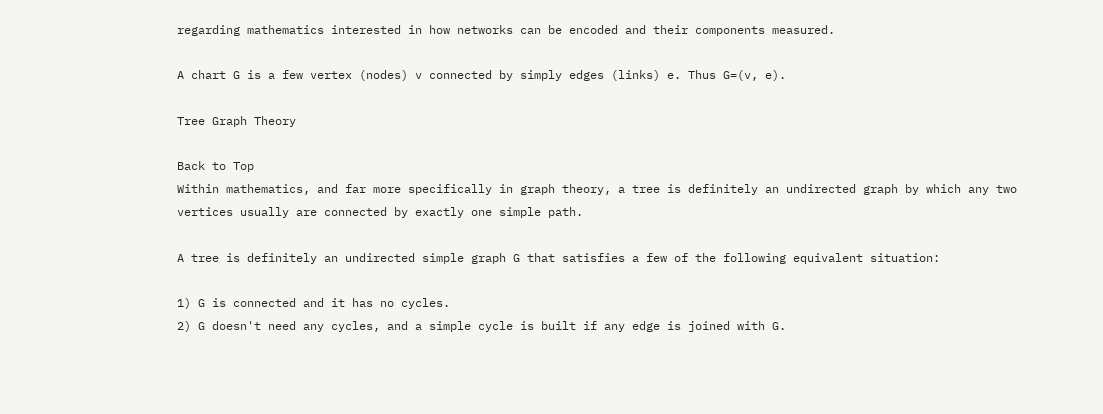regarding mathematics interested in how networks can be encoded and their components measured.

A chart G is a few vertex (nodes) v connected by simply edges (links) e. Thus G=(v, e).

Tree Graph Theory

Back to Top
Within mathematics, and far more specifically in graph theory, a tree is definitely an undirected graph by which any two vertices usually are connected by exactly one simple path.

A tree is definitely an undirected simple graph G that satisfies a few of the following equivalent situation:

1) G is connected and it has no cycles.
2) G doesn't need any cycles, and a simple cycle is built if any edge is joined with G.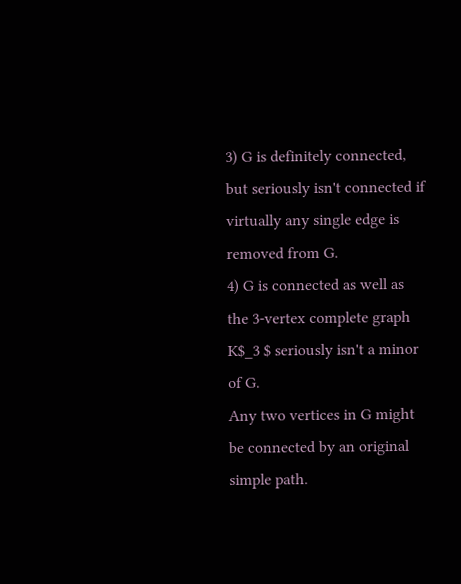3) G is definitely connected, but seriously isn't connected if virtually any single edge is removed from G.
4) G is connected as well as the 3-vertex complete graph K$_3 $ seriously isn't a minor of G.
Any two vertices in G might be connected by an original simple path.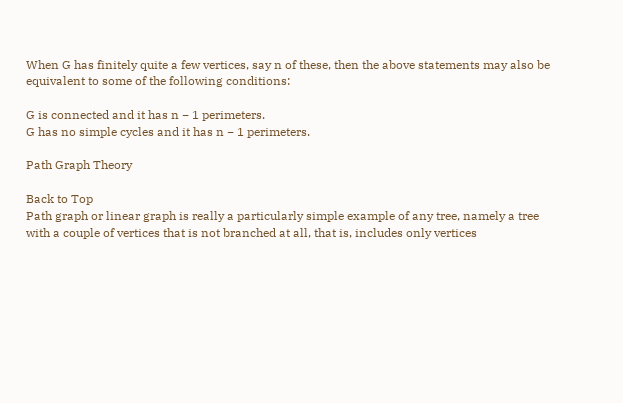When G has finitely quite a few vertices, say n of these, then the above statements may also be equivalent to some of the following conditions:

G is connected and it has n − 1 perimeters.
G has no simple cycles and it has n − 1 perimeters.

Path Graph Theory

Back to Top
Path graph or linear graph is really a particularly simple example of any tree, namely a tree with a couple of vertices that is not branched at all, that is, includes only vertices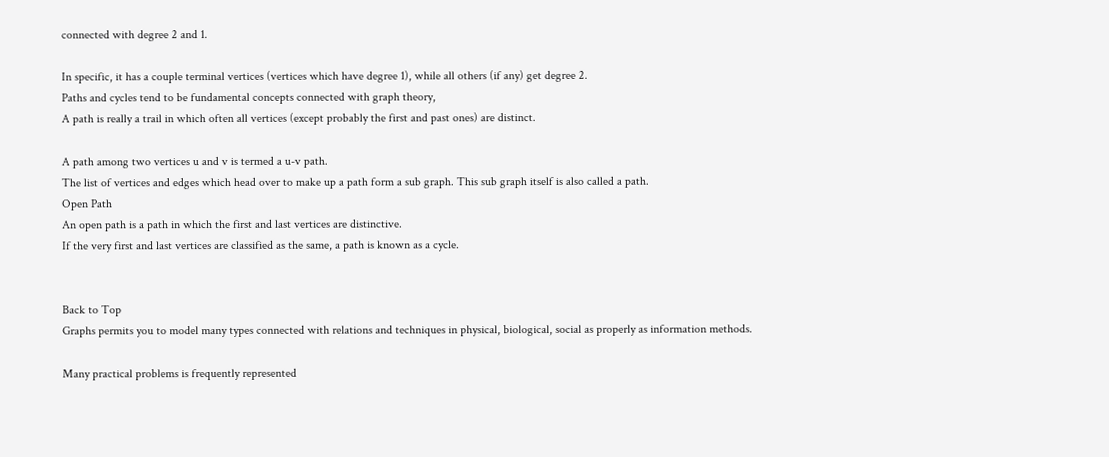connected with degree 2 and 1.

In specific, it has a couple terminal vertices (vertices which have degree 1), while all others (if any) get degree 2.
Paths and cycles tend to be fundamental concepts connected with graph theory,
A path is really a trail in which often all vertices (except probably the first and past ones) are distinct.

A path among two vertices u and v is termed a u-v path.
The list of vertices and edges which head over to make up a path form a sub graph. This sub graph itself is also called a path.
Open Path
An open path is a path in which the first and last vertices are distinctive.
If the very first and last vertices are classified as the same, a path is known as a cycle.


Back to Top
Graphs permits you to model many types connected with relations and techniques in physical, biological, social as properly as information methods.

Many practical problems is frequently represented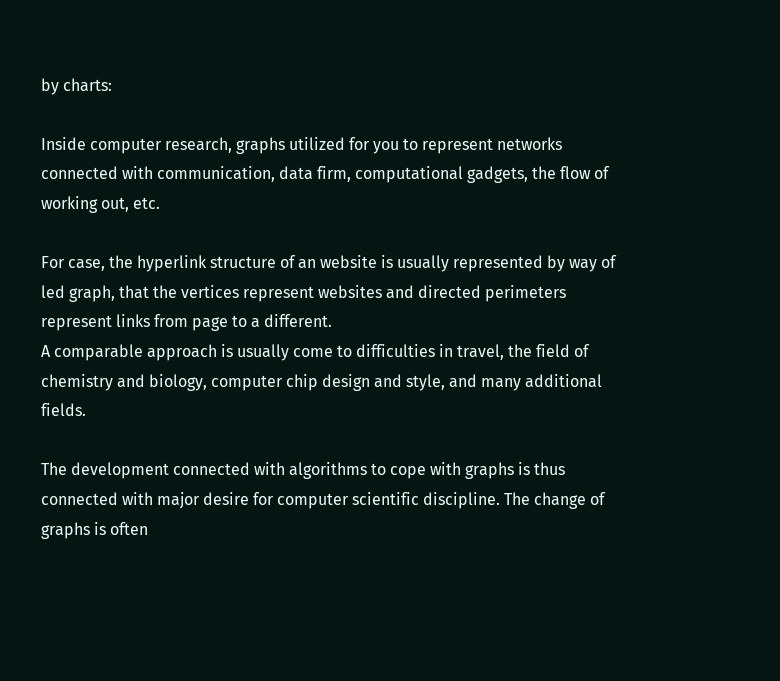by charts:

Inside computer research, graphs utilized for you to represent networks connected with communication, data firm, computational gadgets, the flow of working out, etc.

For case, the hyperlink structure of an website is usually represented by way of led graph, that the vertices represent websites and directed perimeters represent links from page to a different.
A comparable approach is usually come to difficulties in travel, the field of chemistry and biology, computer chip design and style, and many additional fields.

The development connected with algorithms to cope with graphs is thus connected with major desire for computer scientific discipline. The change of graphs is often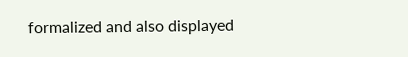formalized and also displayed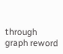through graph reword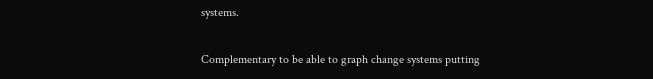systems.

Complementary to be able to graph change systems putting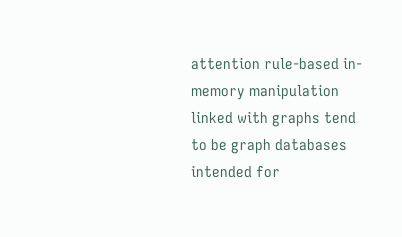attention rule-based in-memory manipulation linked with graphs tend to be graph databases intended for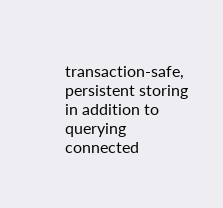transaction-safe, persistent storing in addition to querying connected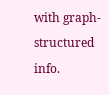with graph-structured info.